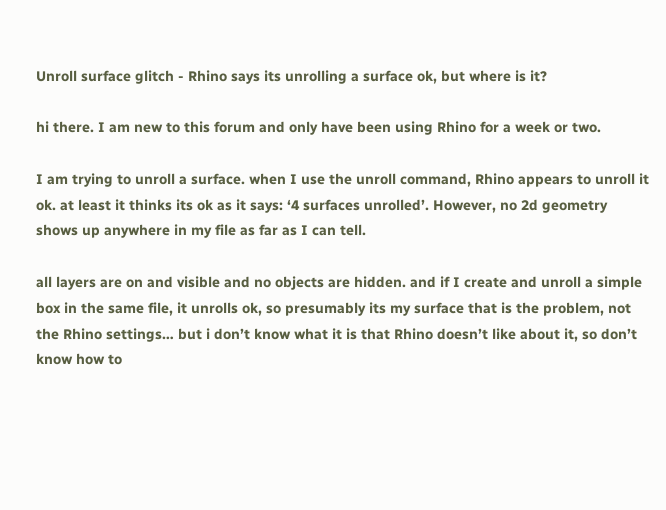Unroll surface glitch - Rhino says its unrolling a surface ok, but where is it?

hi there. I am new to this forum and only have been using Rhino for a week or two.

I am trying to unroll a surface. when I use the unroll command, Rhino appears to unroll it ok. at least it thinks its ok as it says: ‘4 surfaces unrolled’. However, no 2d geometry shows up anywhere in my file as far as I can tell.

all layers are on and visible and no objects are hidden. and if I create and unroll a simple box in the same file, it unrolls ok, so presumably its my surface that is the problem, not the Rhino settings… but i don’t know what it is that Rhino doesn’t like about it, so don’t know how to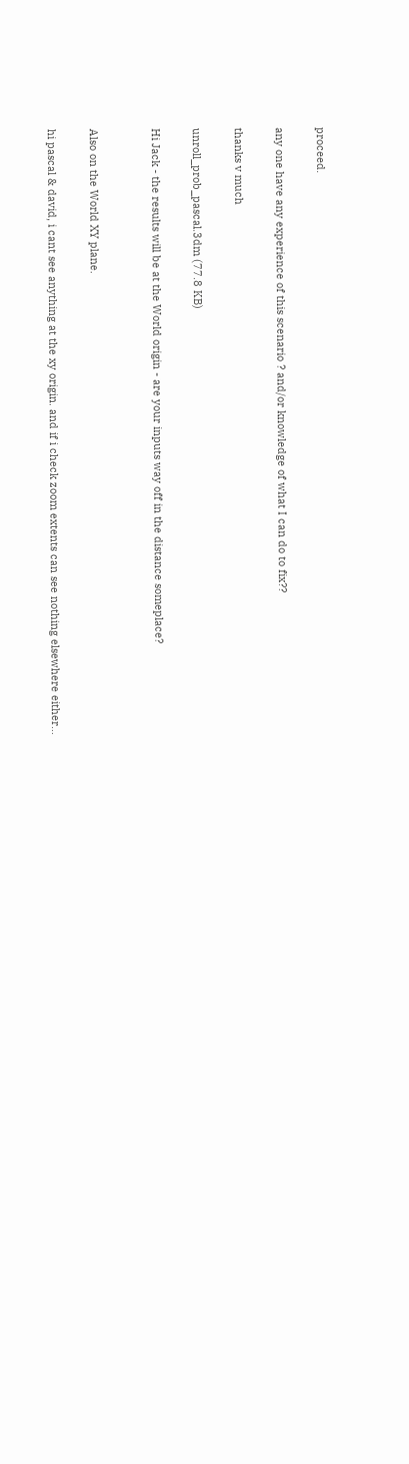proceed.

any one have any experience of this scenario ? and/or knowledge of what I can do to fix??

thanks v much

unroll_prob_pascal.3dm (77.8 KB)

Hi Jack - the results will be at the World origin - are your inputs way off in the distance someplace?


Also on the World XY plane.

hi pascal & david, i cant see anything at the xy origin. and if i check zoom extents can see nothing elsewhere either…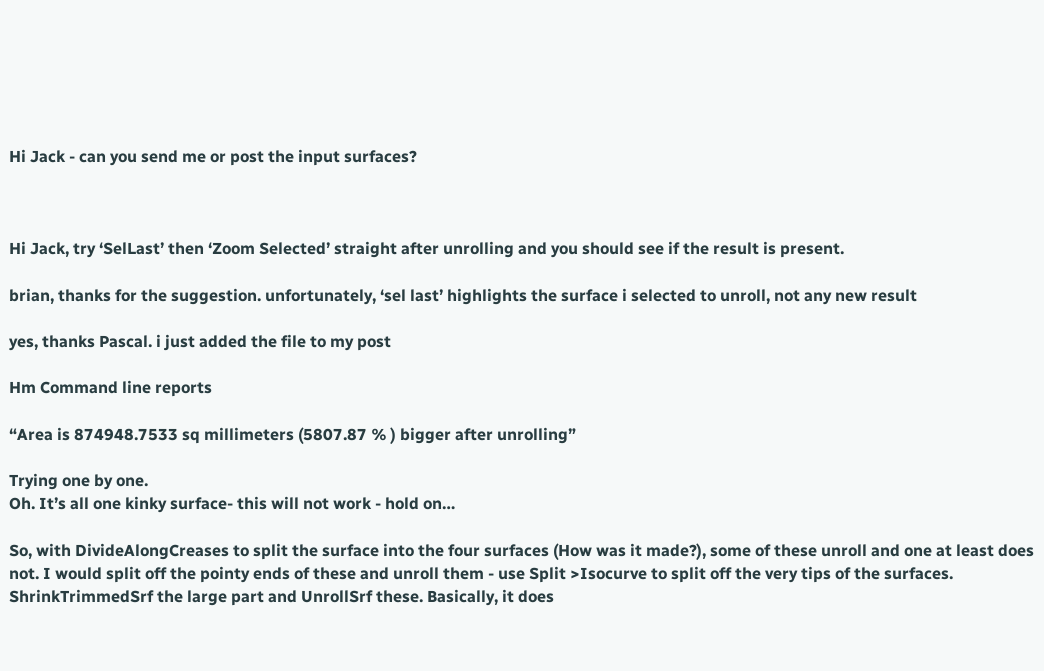Hi Jack - can you send me or post the input surfaces?



Hi Jack, try ‘SelLast’ then ‘Zoom Selected’ straight after unrolling and you should see if the result is present.

brian, thanks for the suggestion. unfortunately, ‘sel last’ highlights the surface i selected to unroll, not any new result

yes, thanks Pascal. i just added the file to my post

Hm Command line reports

“Area is 874948.7533 sq millimeters (5807.87 % ) bigger after unrolling”

Trying one by one.
Oh. It’s all one kinky surface- this will not work - hold on…

So, with DivideAlongCreases to split the surface into the four surfaces (How was it made?), some of these unroll and one at least does not. I would split off the pointy ends of these and unroll them - use Split >Isocurve to split off the very tips of the surfaces. ShrinkTrimmedSrf the large part and UnrollSrf these. Basically, it does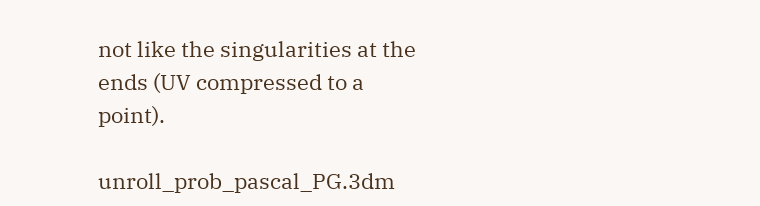not like the singularities at the ends (UV compressed to a point).

unroll_prob_pascal_PG.3dm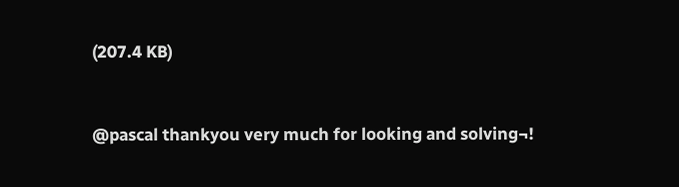(207.4 KB)


@pascal thankyou very much for looking and solving¬!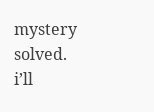mystery solved. i’ll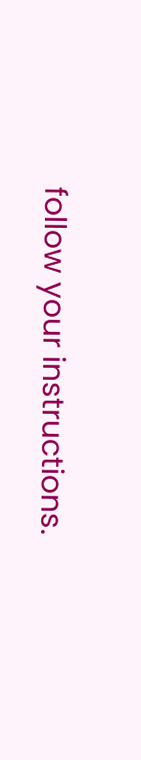follow your instructions.